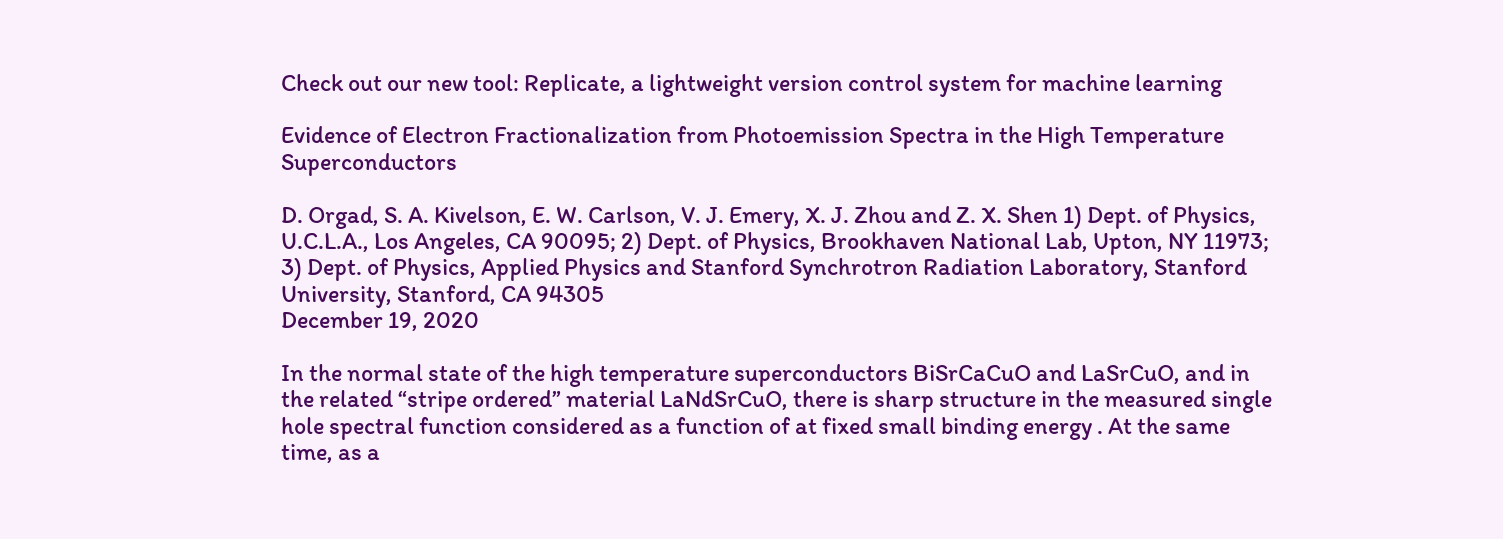Check out our new tool: Replicate, a lightweight version control system for machine learning

Evidence of Electron Fractionalization from Photoemission Spectra in the High Temperature Superconductors

D. Orgad, S. A. Kivelson, E. W. Carlson, V. J. Emery, X. J. Zhou and Z. X. Shen 1) Dept. of Physics, U.C.L.A., Los Angeles, CA 90095; 2) Dept. of Physics, Brookhaven National Lab, Upton, NY 11973; 3) Dept. of Physics, Applied Physics and Stanford Synchrotron Radiation Laboratory, Stanford University, Stanford, CA 94305
December 19, 2020

In the normal state of the high temperature superconductors BiSrCaCuO and LaSrCuO, and in the related “stripe ordered” material LaNdSrCuO, there is sharp structure in the measured single hole spectral function considered as a function of at fixed small binding energy . At the same time, as a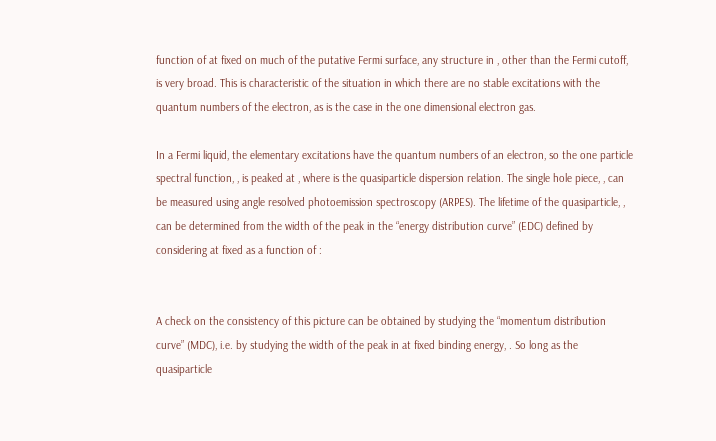function of at fixed on much of the putative Fermi surface, any structure in , other than the Fermi cutoff, is very broad. This is characteristic of the situation in which there are no stable excitations with the quantum numbers of the electron, as is the case in the one dimensional electron gas.

In a Fermi liquid, the elementary excitations have the quantum numbers of an electron, so the one particle spectral function, , is peaked at , where is the quasiparticle dispersion relation. The single hole piece, , can be measured using angle resolved photoemission spectroscopy (ARPES). The lifetime of the quasiparticle, , can be determined from the width of the peak in the “energy distribution curve” (EDC) defined by considering at fixed as a function of :


A check on the consistency of this picture can be obtained by studying the “momentum distribution curve” (MDC), i.e. by studying the width of the peak in at fixed binding energy, . So long as the quasiparticle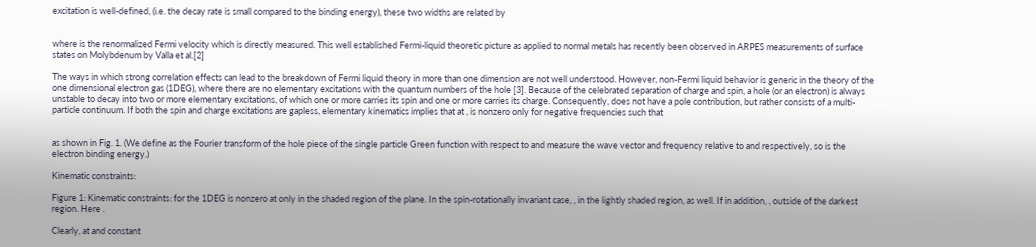excitation is well-defined, (i.e. the decay rate is small compared to the binding energy), these two widths are related by


where is the renormalized Fermi velocity which is directly measured. This well established Fermi-liquid theoretic picture as applied to normal metals has recently been observed in ARPES measurements of surface states on Molybdenum by Valla et al.[2]

The ways in which strong correlation effects can lead to the breakdown of Fermi liquid theory in more than one dimension are not well understood. However, non-Fermi liquid behavior is generic in the theory of the one dimensional electron gas (1DEG), where there are no elementary excitations with the quantum numbers of the hole [3]. Because of the celebrated separation of charge and spin, a hole (or an electron) is always unstable to decay into two or more elementary excitations, of which one or more carries its spin and one or more carries its charge. Consequently, does not have a pole contribution, but rather consists of a multi-particle continuum. If both the spin and charge excitations are gapless, elementary kinematics implies that at , is nonzero only for negative frequencies such that


as shown in Fig. 1. (We define as the Fourier transform of the hole piece of the single particle Green function with respect to and measure the wave vector and frequency relative to and respectively, so is the electron binding energy.)

Kinematic constraints:

Figure 1: Kinematic constraints: for the 1DEG is nonzero at only in the shaded region of the plane. In the spin-rotationally invariant case, , in the lightly shaded region, as well. If in addition, , outside of the darkest region. Here .

Clearly, at and constant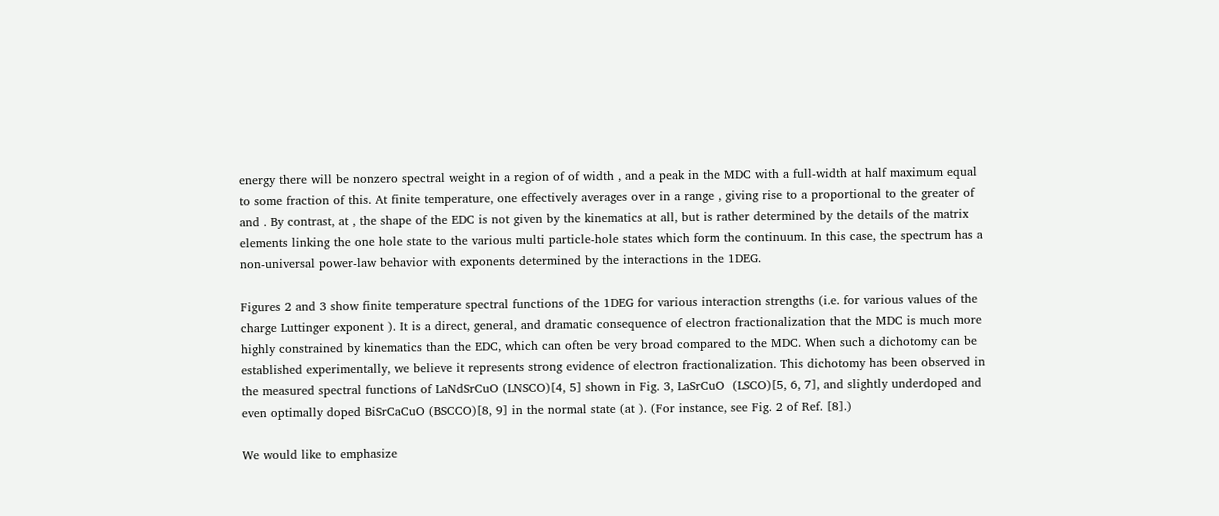energy there will be nonzero spectral weight in a region of of width , and a peak in the MDC with a full-width at half maximum equal to some fraction of this. At finite temperature, one effectively averages over in a range , giving rise to a proportional to the greater of and . By contrast, at , the shape of the EDC is not given by the kinematics at all, but is rather determined by the details of the matrix elements linking the one hole state to the various multi particle-hole states which form the continuum. In this case, the spectrum has a non-universal power-law behavior with exponents determined by the interactions in the 1DEG.

Figures 2 and 3 show finite temperature spectral functions of the 1DEG for various interaction strengths (i.e. for various values of the charge Luttinger exponent ). It is a direct, general, and dramatic consequence of electron fractionalization that the MDC is much more highly constrained by kinematics than the EDC, which can often be very broad compared to the MDC. When such a dichotomy can be established experimentally, we believe it represents strong evidence of electron fractionalization. This dichotomy has been observed in the measured spectral functions of LaNdSrCuO (LNSCO)[4, 5] shown in Fig. 3, LaSrCuO  (LSCO)[5, 6, 7], and slightly underdoped and even optimally doped BiSrCaCuO (BSCCO)[8, 9] in the normal state (at ). (For instance, see Fig. 2 of Ref. [8].)

We would like to emphasize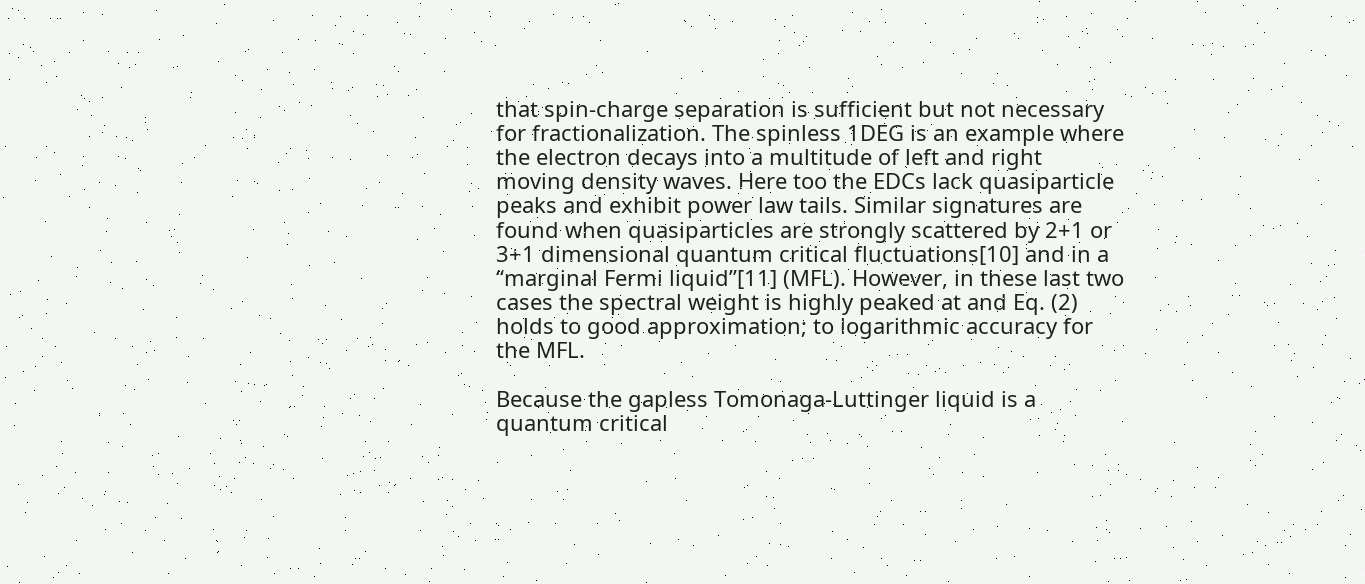that spin-charge separation is sufficient but not necessary for fractionalization. The spinless 1DEG is an example where the electron decays into a multitude of left and right moving density waves. Here too the EDCs lack quasiparticle peaks and exhibit power law tails. Similar signatures are found when quasiparticles are strongly scattered by 2+1 or 3+1 dimensional quantum critical fluctuations[10] and in a “marginal Fermi liquid”[11] (MFL). However, in these last two cases the spectral weight is highly peaked at and Eq. (2) holds to good approximation; to logarithmic accuracy for the MFL.

Because the gapless Tomonaga-Luttinger liquid is a quantum critical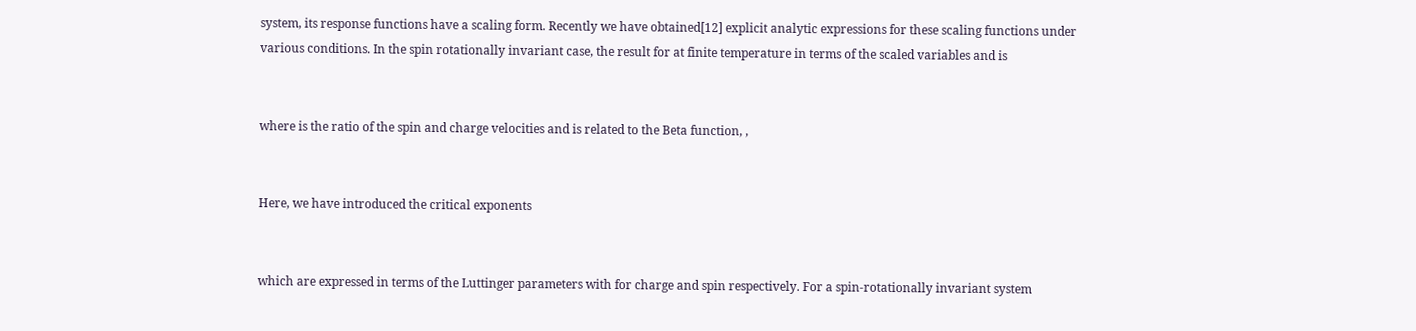system, its response functions have a scaling form. Recently we have obtained[12] explicit analytic expressions for these scaling functions under various conditions. In the spin rotationally invariant case, the result for at finite temperature in terms of the scaled variables and is


where is the ratio of the spin and charge velocities and is related to the Beta function, ,


Here, we have introduced the critical exponents


which are expressed in terms of the Luttinger parameters with for charge and spin respectively. For a spin-rotationally invariant system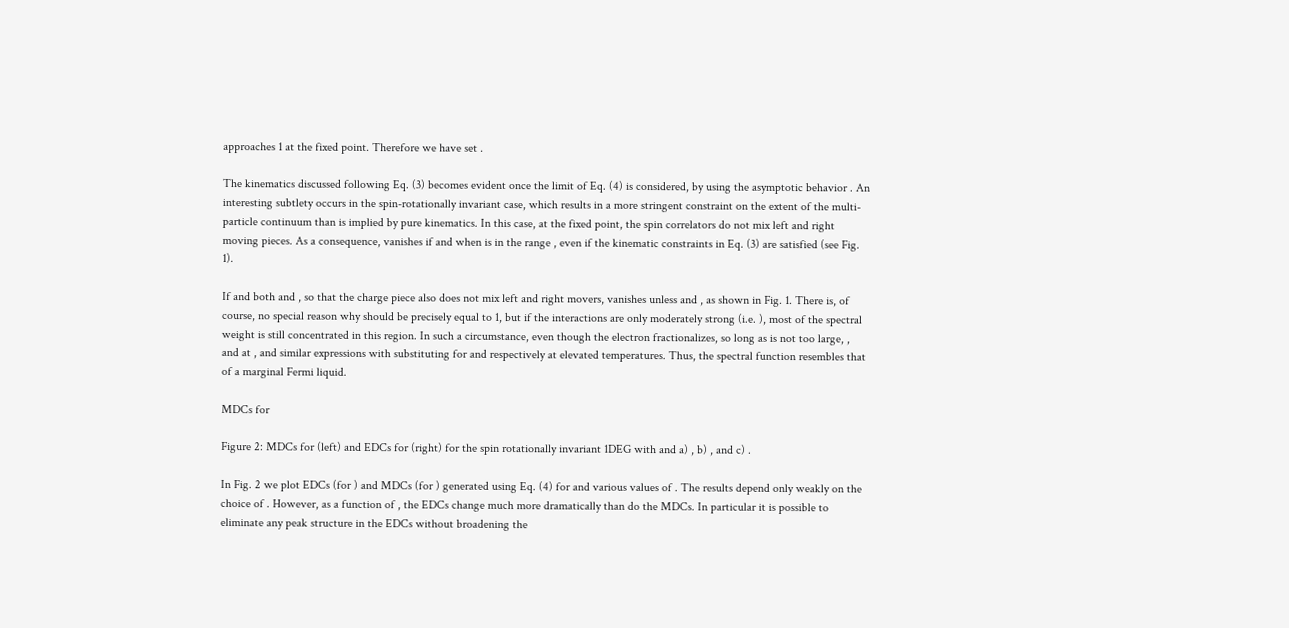approaches 1 at the fixed point. Therefore we have set .

The kinematics discussed following Eq. (3) becomes evident once the limit of Eq. (4) is considered, by using the asymptotic behavior . An interesting subtlety occurs in the spin-rotationally invariant case, which results in a more stringent constraint on the extent of the multi-particle continuum than is implied by pure kinematics. In this case, at the fixed point, the spin correlators do not mix left and right moving pieces. As a consequence, vanishes if and when is in the range , even if the kinematic constraints in Eq. (3) are satisfied (see Fig. 1).

If and both and , so that the charge piece also does not mix left and right movers, vanishes unless and , as shown in Fig. 1. There is, of course, no special reason why should be precisely equal to 1, but if the interactions are only moderately strong (i.e. ), most of the spectral weight is still concentrated in this region. In such a circumstance, even though the electron fractionalizes, so long as is not too large, , and at , and similar expressions with substituting for and respectively at elevated temperatures. Thus, the spectral function resembles that of a marginal Fermi liquid.

MDCs for

Figure 2: MDCs for (left) and EDCs for (right) for the spin rotationally invariant 1DEG with and a) , b) , and c) .

In Fig. 2 we plot EDCs (for ) and MDCs (for ) generated using Eq. (4) for and various values of . The results depend only weakly on the choice of . However, as a function of , the EDCs change much more dramatically than do the MDCs. In particular it is possible to eliminate any peak structure in the EDCs without broadening the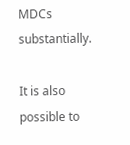MDCs substantially.

It is also possible to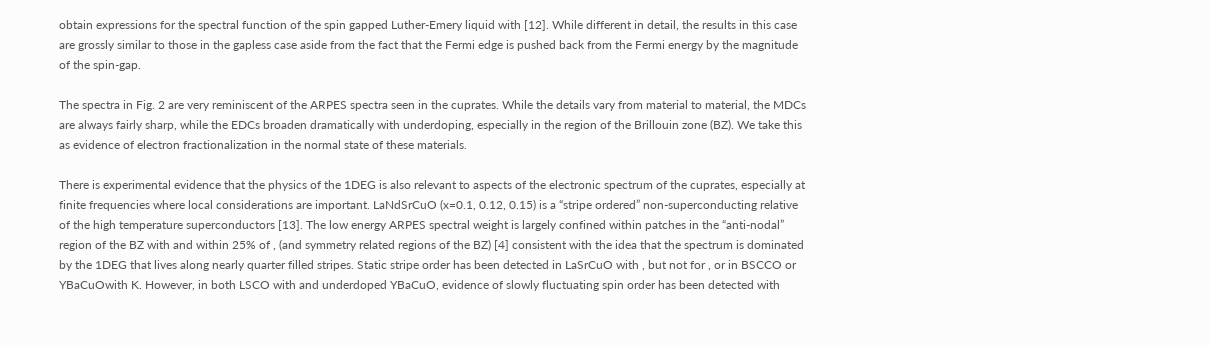obtain expressions for the spectral function of the spin gapped Luther-Emery liquid with [12]. While different in detail, the results in this case are grossly similar to those in the gapless case aside from the fact that the Fermi edge is pushed back from the Fermi energy by the magnitude of the spin-gap.

The spectra in Fig. 2 are very reminiscent of the ARPES spectra seen in the cuprates. While the details vary from material to material, the MDCs are always fairly sharp, while the EDCs broaden dramatically with underdoping, especially in the region of the Brillouin zone (BZ). We take this as evidence of electron fractionalization in the normal state of these materials.

There is experimental evidence that the physics of the 1DEG is also relevant to aspects of the electronic spectrum of the cuprates, especially at finite frequencies where local considerations are important. LaNdSrCuO (x=0.1, 0.12, 0.15) is a “stripe ordered” non-superconducting relative of the high temperature superconductors [13]. The low energy ARPES spectral weight is largely confined within patches in the “anti-nodal” region of the BZ with and within 25% of , (and symmetry related regions of the BZ) [4] consistent with the idea that the spectrum is dominated by the 1DEG that lives along nearly quarter filled stripes. Static stripe order has been detected in LaSrCuO with , but not for , or in BSCCO or YBaCuOwith K. However, in both LSCO with and underdoped YBaCuO, evidence of slowly fluctuating spin order has been detected with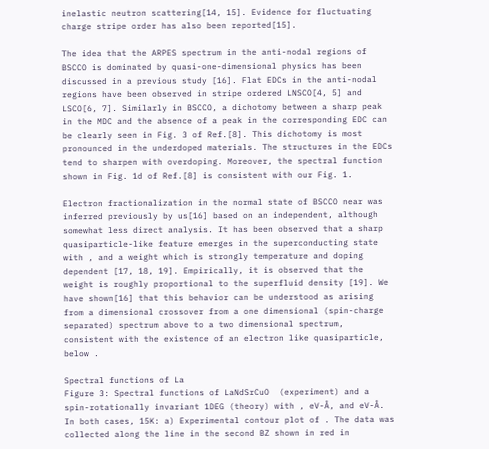inelastic neutron scattering[14, 15]. Evidence for fluctuating charge stripe order has also been reported[15].

The idea that the ARPES spectrum in the anti-nodal regions of BSCCO is dominated by quasi-one-dimensional physics has been discussed in a previous study [16]. Flat EDCs in the anti-nodal regions have been observed in stripe ordered LNSCO[4, 5] and LSCO[6, 7]. Similarly in BSCCO, a dichotomy between a sharp peak in the MDC and the absence of a peak in the corresponding EDC can be clearly seen in Fig. 3 of Ref.[8]. This dichotomy is most pronounced in the underdoped materials. The structures in the EDCs tend to sharpen with overdoping. Moreover, the spectral function shown in Fig. 1d of Ref.[8] is consistent with our Fig. 1.

Electron fractionalization in the normal state of BSCCO near was inferred previously by us[16] based on an independent, although somewhat less direct analysis. It has been observed that a sharp quasiparticle-like feature emerges in the superconducting state with , and a weight which is strongly temperature and doping dependent [17, 18, 19]. Empirically, it is observed that the weight is roughly proportional to the superfluid density [19]. We have shown[16] that this behavior can be understood as arising from a dimensional crossover from a one dimensional (spin-charge separated) spectrum above to a two dimensional spectrum, consistent with the existence of an electron like quasiparticle, below .

Spectral functions of La
Figure 3: Spectral functions of LaNdSrCuO  (experiment) and a spin-rotationally invariant 1DEG (theory) with , eV-Å, and eV-Å. In both cases, 15K: a) Experimental contour plot of . The data was collected along the line in the second BZ shown in red in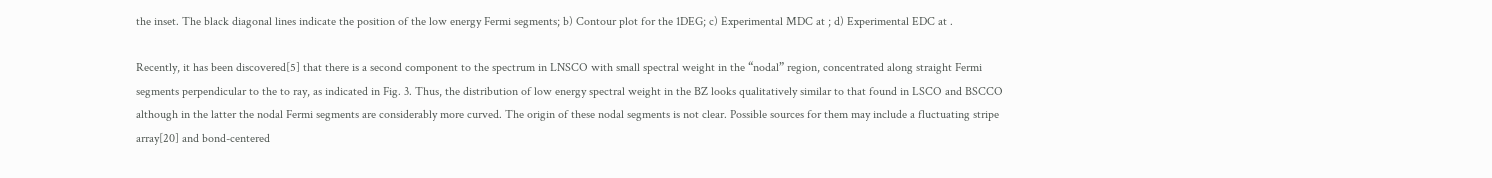the inset. The black diagonal lines indicate the position of the low energy Fermi segments; b) Contour plot for the 1DEG; c) Experimental MDC at ; d) Experimental EDC at .

Recently, it has been discovered[5] that there is a second component to the spectrum in LNSCO with small spectral weight in the “nodal” region, concentrated along straight Fermi segments perpendicular to the to ray, as indicated in Fig. 3. Thus, the distribution of low energy spectral weight in the BZ looks qualitatively similar to that found in LSCO and BSCCO although in the latter the nodal Fermi segments are considerably more curved. The origin of these nodal segments is not clear. Possible sources for them may include a fluctuating stripe array[20] and bond-centered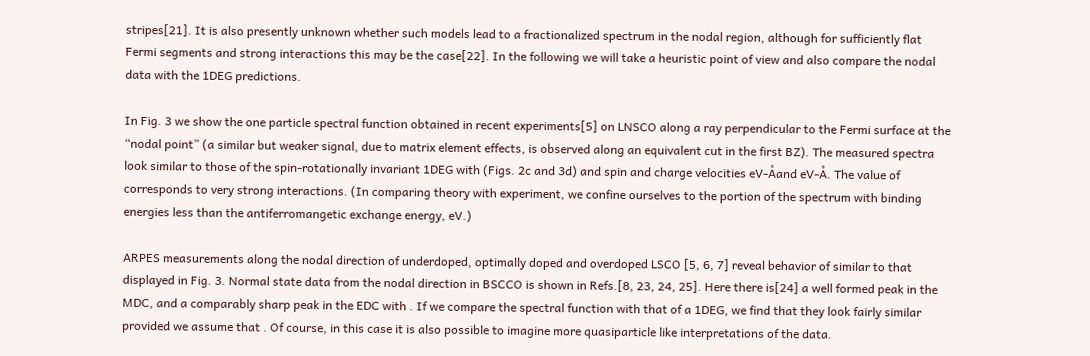stripes[21]. It is also presently unknown whether such models lead to a fractionalized spectrum in the nodal region, although for sufficiently flat Fermi segments and strong interactions this may be the case[22]. In the following we will take a heuristic point of view and also compare the nodal data with the 1DEG predictions.

In Fig. 3 we show the one particle spectral function obtained in recent experiments[5] on LNSCO along a ray perpendicular to the Fermi surface at the “nodal point” (a similar but weaker signal, due to matrix element effects, is observed along an equivalent cut in the first BZ). The measured spectra look similar to those of the spin-rotationally invariant 1DEG with (Figs. 2c and 3d) and spin and charge velocities eV-Åand eV-Å. The value of corresponds to very strong interactions. (In comparing theory with experiment, we confine ourselves to the portion of the spectrum with binding energies less than the antiferromangetic exchange energy, eV.)

ARPES measurements along the nodal direction of underdoped, optimally doped and overdoped LSCO [5, 6, 7] reveal behavior of similar to that displayed in Fig. 3. Normal state data from the nodal direction in BSCCO is shown in Refs.[8, 23, 24, 25]. Here there is[24] a well formed peak in the MDC, and a comparably sharp peak in the EDC with . If we compare the spectral function with that of a 1DEG, we find that they look fairly similar provided we assume that . Of course, in this case it is also possible to imagine more quasiparticle like interpretations of the data.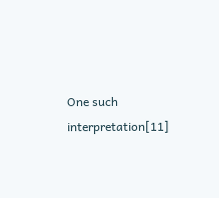One such interpretation[11]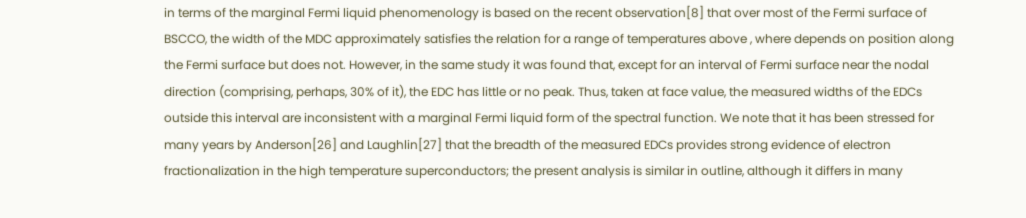in terms of the marginal Fermi liquid phenomenology is based on the recent observation[8] that over most of the Fermi surface of BSCCO, the width of the MDC approximately satisfies the relation for a range of temperatures above , where depends on position along the Fermi surface but does not. However, in the same study it was found that, except for an interval of Fermi surface near the nodal direction (comprising, perhaps, 30% of it), the EDC has little or no peak. Thus, taken at face value, the measured widths of the EDCs outside this interval are inconsistent with a marginal Fermi liquid form of the spectral function. We note that it has been stressed for many years by Anderson[26] and Laughlin[27] that the breadth of the measured EDCs provides strong evidence of electron fractionalization in the high temperature superconductors; the present analysis is similar in outline, although it differs in many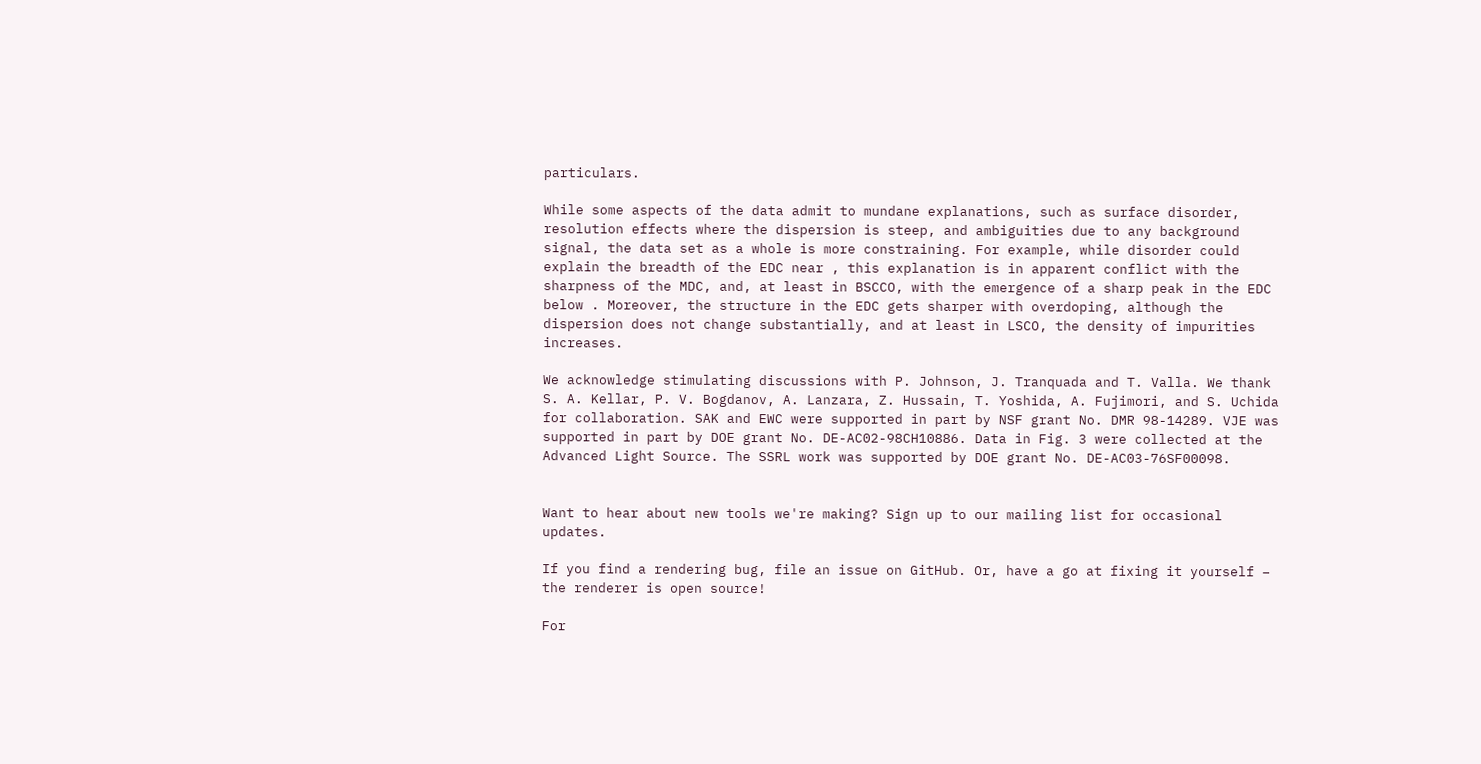particulars.

While some aspects of the data admit to mundane explanations, such as surface disorder, resolution effects where the dispersion is steep, and ambiguities due to any background signal, the data set as a whole is more constraining. For example, while disorder could explain the breadth of the EDC near , this explanation is in apparent conflict with the sharpness of the MDC, and, at least in BSCCO, with the emergence of a sharp peak in the EDC below . Moreover, the structure in the EDC gets sharper with overdoping, although the dispersion does not change substantially, and at least in LSCO, the density of impurities increases.

We acknowledge stimulating discussions with P. Johnson, J. Tranquada and T. Valla. We thank S. A. Kellar, P. V. Bogdanov, A. Lanzara, Z. Hussain, T. Yoshida, A. Fujimori, and S. Uchida for collaboration. SAK and EWC were supported in part by NSF grant No. DMR 98-14289. VJE was supported in part by DOE grant No. DE-AC02-98CH10886. Data in Fig. 3 were collected at the Advanced Light Source. The SSRL work was supported by DOE grant No. DE-AC03-76SF00098.


Want to hear about new tools we're making? Sign up to our mailing list for occasional updates.

If you find a rendering bug, file an issue on GitHub. Or, have a go at fixing it yourself – the renderer is open source!

For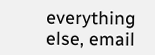everything else, email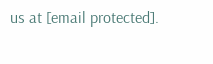us at [email protected].